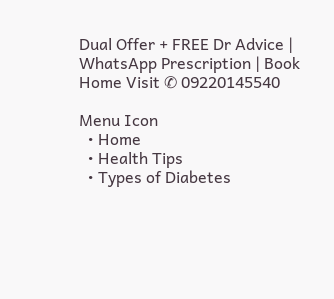Dual Offer + FREE Dr Advice | WhatsApp Prescription | Book Home Visit ✆ 09220145540

Menu Icon
  • Home
  • Health Tips
  • Types of Diabetes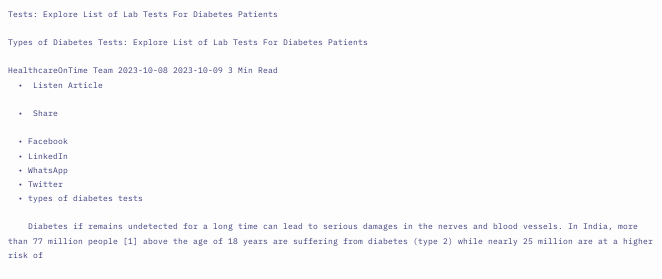Tests: Explore List of Lab Tests For Diabetes Patients

Types of Diabetes Tests: Explore List of Lab Tests For Diabetes Patients

HealthcareOnTime Team 2023-10-08 2023-10-09 3 Min Read
  •  Listen Article

  •  Share

  • Facebook
  • LinkedIn
  • WhatsApp
  • Twitter
  • types of diabetes tests

    Diabetes if remains undetected for a long time can lead to serious damages in the nerves and blood vessels. In India, more than 77 million people [1] above the age of 18 years are suffering from diabetes (type 2) while nearly 25 million are at a higher risk of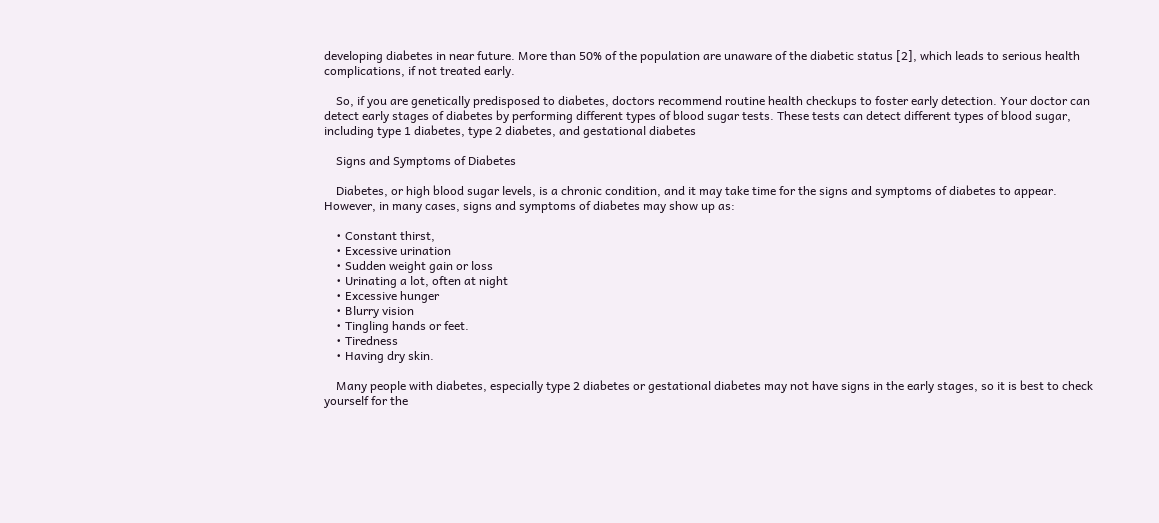developing diabetes in near future. More than 50% of the population are unaware of the diabetic status [2], which leads to serious health complications, if not treated early.

    So, if you are genetically predisposed to diabetes, doctors recommend routine health checkups to foster early detection. Your doctor can detect early stages of diabetes by performing different types of blood sugar tests. These tests can detect different types of blood sugar, including type 1 diabetes, type 2 diabetes, and gestational diabetes

    Signs and Symptoms of Diabetes

    Diabetes, or high blood sugar levels, is a chronic condition, and it may take time for the signs and symptoms of diabetes to appear. However, in many cases, signs and symptoms of diabetes may show up as:

    • Constant thirst,
    • Excessive urination
    • Sudden weight gain or loss
    • Urinating a lot, often at night
    • Excessive hunger
    • Blurry vision
    • Tingling hands or feet.
    • Tiredness
    • Having dry skin.

    Many people with diabetes, especially type 2 diabetes or gestational diabetes may not have signs in the early stages, so it is best to check yourself for the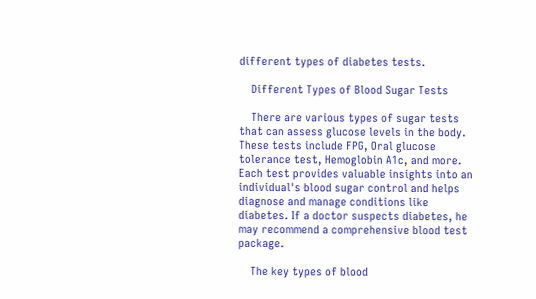different types of diabetes tests.

    Different Types of Blood Sugar Tests

    There are various types of sugar tests that can assess glucose levels in the body. These tests include FPG, Oral glucose tolerance test, Hemoglobin A1c, and more. Each test provides valuable insights into an individual's blood sugar control and helps diagnose and manage conditions like diabetes. If a doctor suspects diabetes, he may recommend a comprehensive blood test package.

    The key types of blood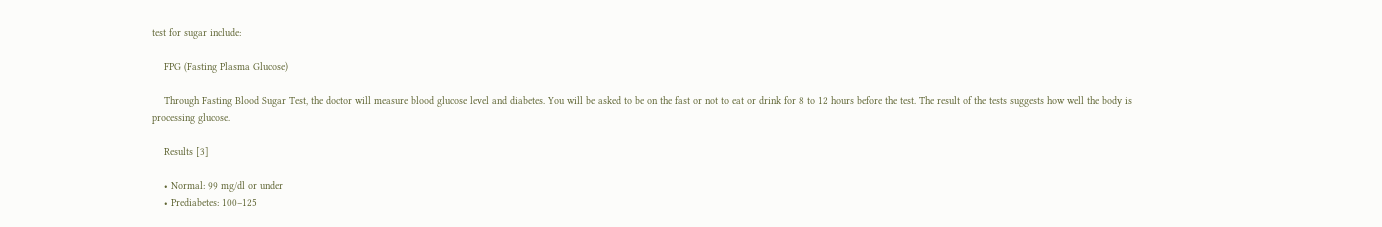test for sugar include:

    FPG (Fasting Plasma Glucose)

    Through Fasting Blood Sugar Test, the doctor will measure blood glucose level and diabetes. You will be asked to be on the fast or not to eat or drink for 8 to 12 hours before the test. The result of the tests suggests how well the body is processing glucose.

    Results [3]

    • Normal: 99 mg/dl or under
    • Prediabetes: 100–125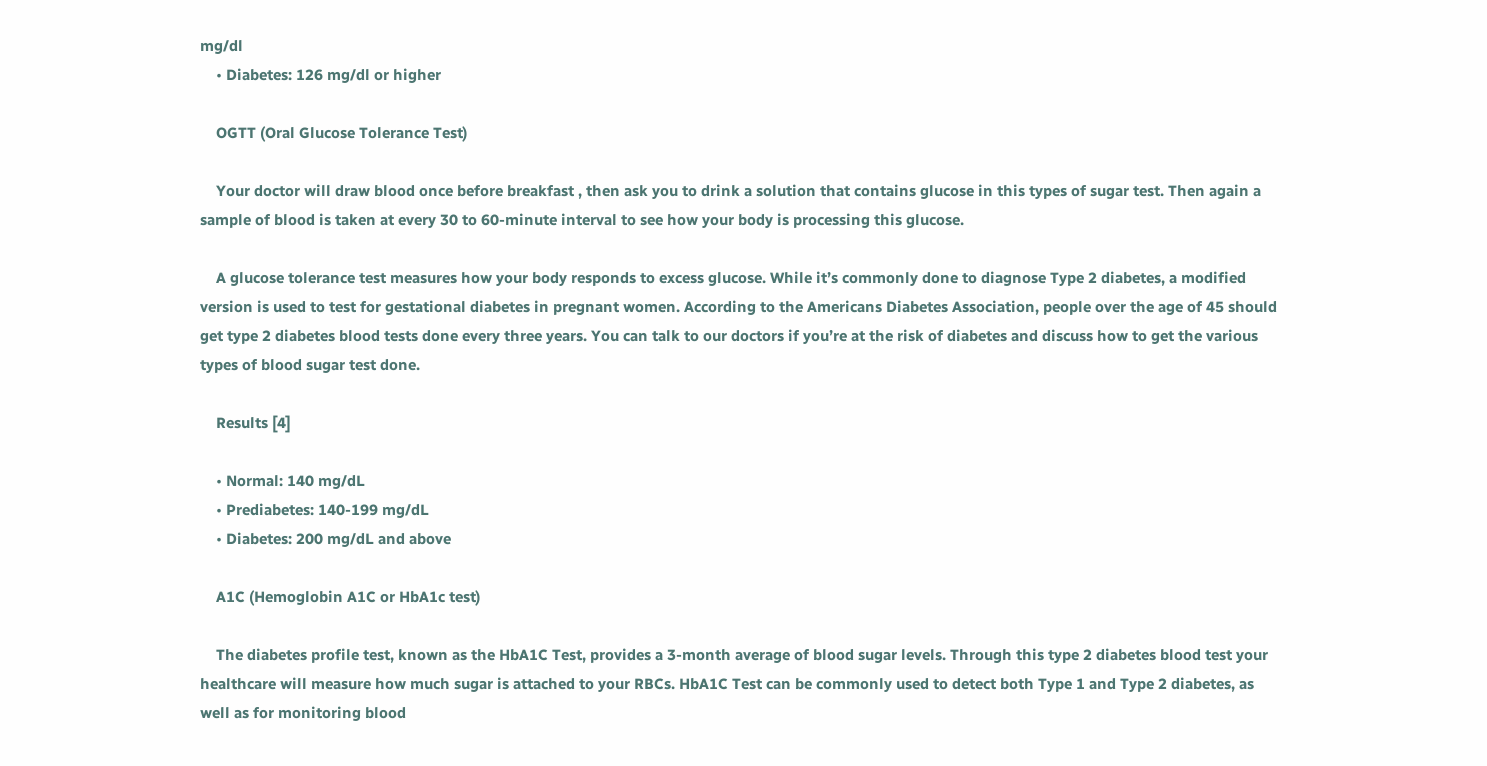mg/dl
    • Diabetes: 126 mg/dl or higher

    OGTT (Oral Glucose Tolerance Test)

    Your doctor will draw blood once before breakfast , then ask you to drink a solution that contains glucose in this types of sugar test. Then again a sample of blood is taken at every 30 to 60-minute interval to see how your body is processing this glucose.

    A glucose tolerance test measures how your body responds to excess glucose. While it’s commonly done to diagnose Type 2 diabetes, a modified version is used to test for gestational diabetes in pregnant women. According to the Americans Diabetes Association, people over the age of 45 should get type 2 diabetes blood tests done every three years. You can talk to our doctors if you’re at the risk of diabetes and discuss how to get the various types of blood sugar test done.

    Results [4]

    • Normal: 140 mg/dL
    • Prediabetes: 140-199 mg/dL
    • Diabetes: 200 mg/dL and above

    A1C (Hemoglobin A1C or HbA1c test)

    The diabetes profile test, known as the HbA1C Test, provides a 3-month average of blood sugar levels. Through this type 2 diabetes blood test your healthcare will measure how much sugar is attached to your RBCs. HbA1C Test can be commonly used to detect both Type 1 and Type 2 diabetes, as well as for monitoring blood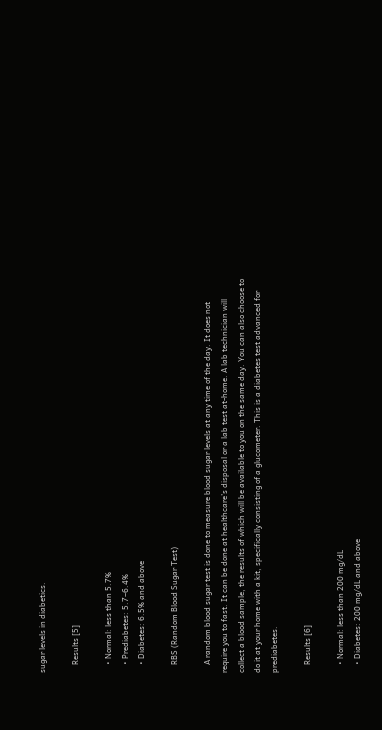sugar levels in diabetics.

    Results [5]

    • Normal: less than 5.7%
    • Prediabetes: 5.7–6.4%
    • Diabetes: 6.5% and above

    RBS (Random Blood Sugar Test)

    A random blood sugar test is done to measure blood sugar levels at any time of the day. It does not require you to fast. It can be done at healthcare’s disposal or a lab test at-home. A lab technician will collect a blood sample, the results of which will be available to you on the same day. You can also choose to do it at your home with a kit, specifically consisting of a glucometer. This is a diabetes test advanced for prediabetes.

    Results [6]

    • Normal: less than 200 mg/dL
    • Diabetes: 200 mg/dL and above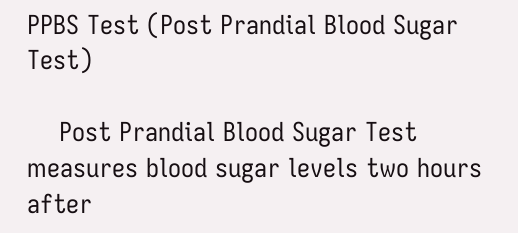PPBS Test (Post Prandial Blood Sugar Test)

    Post Prandial Blood Sugar Test  measures blood sugar levels two hours after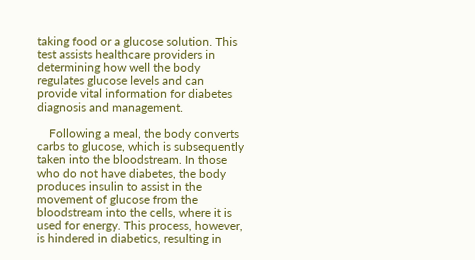taking food or a glucose solution. This test assists healthcare providers in determining how well the body regulates glucose levels and can provide vital information for diabetes diagnosis and management.

    Following a meal, the body converts carbs to glucose, which is subsequently taken into the bloodstream. In those who do not have diabetes, the body produces insulin to assist in the movement of glucose from the bloodstream into the cells, where it is used for energy. This process, however, is hindered in diabetics, resulting in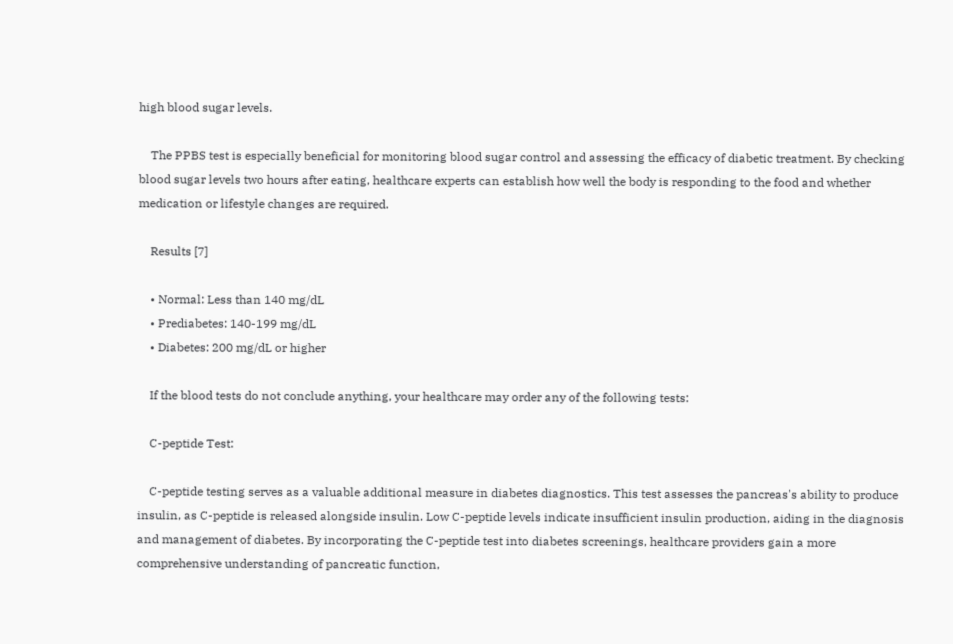high blood sugar levels.

    The PPBS test is especially beneficial for monitoring blood sugar control and assessing the efficacy of diabetic treatment. By checking blood sugar levels two hours after eating, healthcare experts can establish how well the body is responding to the food and whether medication or lifestyle changes are required.

    Results [7]

    • Normal: Less than 140 mg/dL
    • Prediabetes: 140-199 mg/dL
    • Diabetes: 200 mg/dL or higher

    If the blood tests do not conclude anything, your healthcare may order any of the following tests:

    C-peptide Test:

    C-peptide testing serves as a valuable additional measure in diabetes diagnostics. This test assesses the pancreas's ability to produce insulin, as C-peptide is released alongside insulin. Low C-peptide levels indicate insufficient insulin production, aiding in the diagnosis and management of diabetes. By incorporating the C-peptide test into diabetes screenings, healthcare providers gain a more comprehensive understanding of pancreatic function,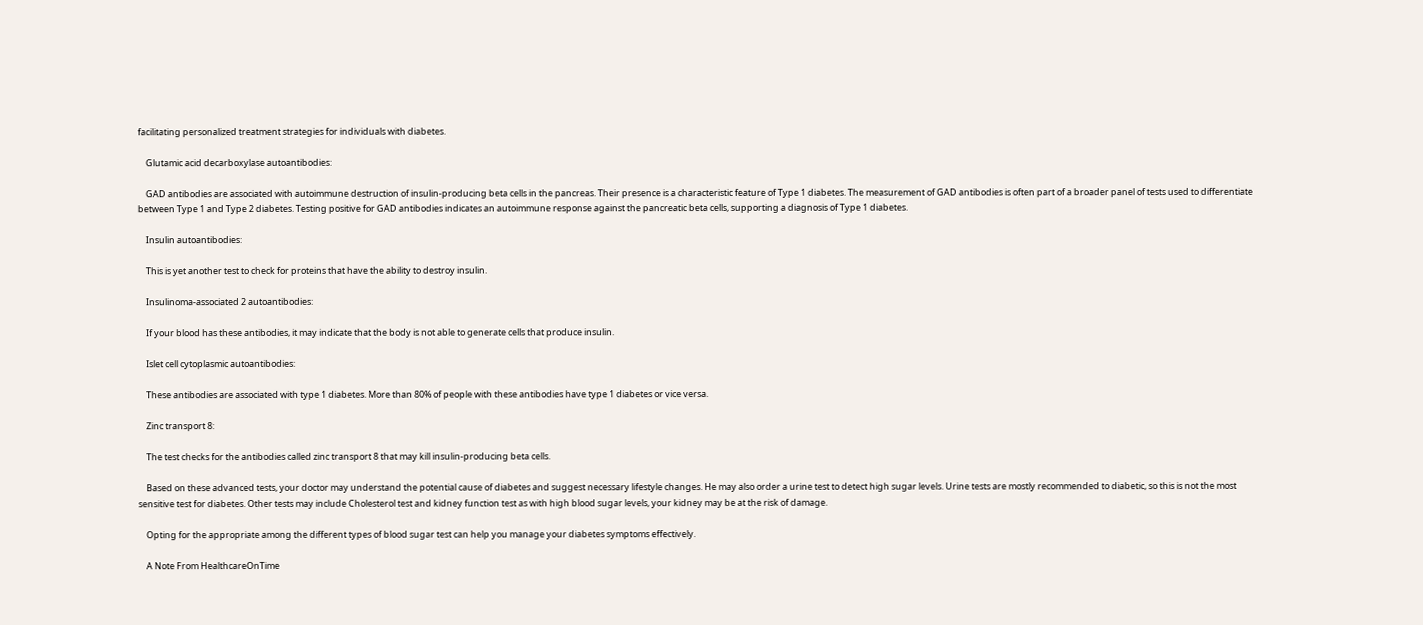facilitating personalized treatment strategies for individuals with diabetes.

    Glutamic acid decarboxylase autoantibodies:

    GAD antibodies are associated with autoimmune destruction of insulin-producing beta cells in the pancreas. Their presence is a characteristic feature of Type 1 diabetes. The measurement of GAD antibodies is often part of a broader panel of tests used to differentiate between Type 1 and Type 2 diabetes. Testing positive for GAD antibodies indicates an autoimmune response against the pancreatic beta cells, supporting a diagnosis of Type 1 diabetes.

    Insulin autoantibodies:

    This is yet another test to check for proteins that have the ability to destroy insulin.

    Insulinoma-associated 2 autoantibodies:

    If your blood has these antibodies, it may indicate that the body is not able to generate cells that produce insulin.

    Islet cell cytoplasmic autoantibodies:

    These antibodies are associated with type 1 diabetes. More than 80% of people with these antibodies have type 1 diabetes or vice versa.

    Zinc transport 8:

    The test checks for the antibodies called zinc transport 8 that may kill insulin-producing beta cells.

    Based on these advanced tests, your doctor may understand the potential cause of diabetes and suggest necessary lifestyle changes. He may also order a urine test to detect high sugar levels. Urine tests are mostly recommended to diabetic, so this is not the most sensitive test for diabetes. Other tests may include Cholesterol test and kidney function test as with high blood sugar levels, your kidney may be at the risk of damage.

    Opting for the appropriate among the different types of blood sugar test can help you manage your diabetes symptoms effectively.

    A Note From HealthcareOnTime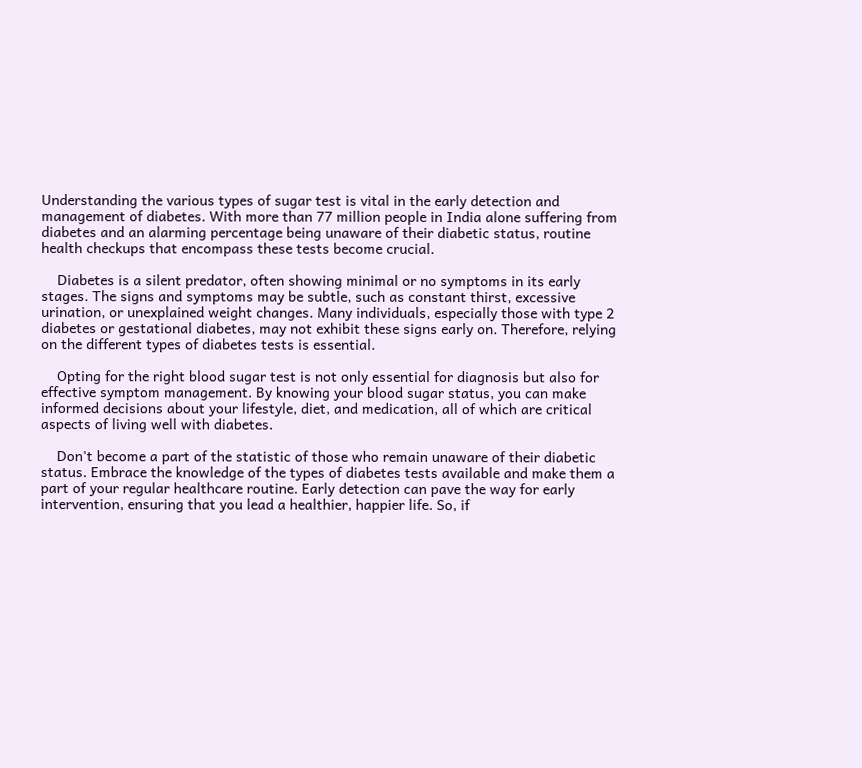Understanding the various types of sugar test is vital in the early detection and management of diabetes. With more than 77 million people in India alone suffering from diabetes and an alarming percentage being unaware of their diabetic status, routine health checkups that encompass these tests become crucial.

    Diabetes is a silent predator, often showing minimal or no symptoms in its early stages. The signs and symptoms may be subtle, such as constant thirst, excessive urination, or unexplained weight changes. Many individuals, especially those with type 2 diabetes or gestational diabetes, may not exhibit these signs early on. Therefore, relying on the different types of diabetes tests is essential.

    Opting for the right blood sugar test is not only essential for diagnosis but also for effective symptom management. By knowing your blood sugar status, you can make informed decisions about your lifestyle, diet, and medication, all of which are critical aspects of living well with diabetes.

    Don't become a part of the statistic of those who remain unaware of their diabetic status. Embrace the knowledge of the types of diabetes tests available and make them a part of your regular healthcare routine. Early detection can pave the way for early intervention, ensuring that you lead a healthier, happier life. So, if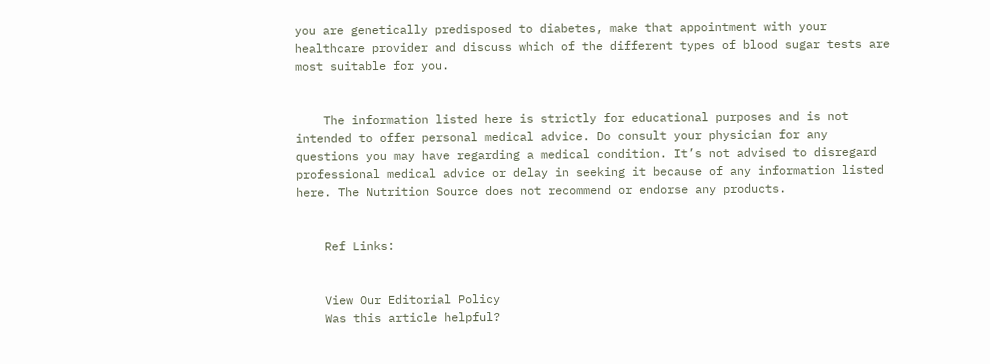you are genetically predisposed to diabetes, make that appointment with your healthcare provider and discuss which of the different types of blood sugar tests are most suitable for you.


    The information listed here is strictly for educational purposes and is not intended to offer personal medical advice. Do consult your physician for any questions you may have regarding a medical condition. It’s not advised to disregard professional medical advice or delay in seeking it because of any information listed here. The Nutrition Source does not recommend or endorse any products.


    Ref Links:


    View Our Editorial Policy
    Was this article helpful?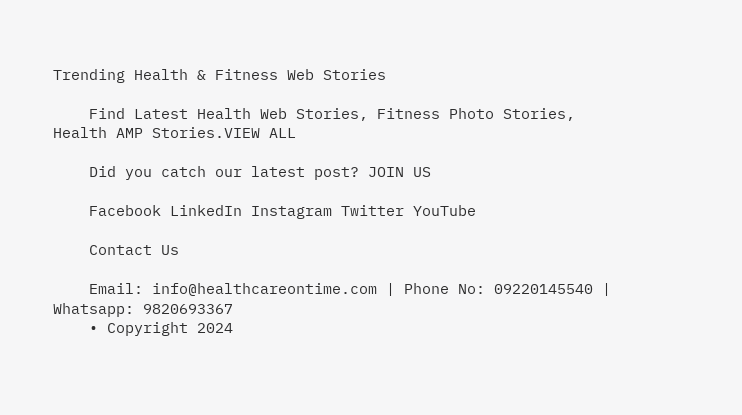Trending Health & Fitness Web Stories

    Find Latest Health Web Stories, Fitness Photo Stories, Health AMP Stories.VIEW ALL

    Did you catch our latest post? JOIN US

    Facebook LinkedIn Instagram Twitter YouTube

    Contact Us

    Email: info@healthcareontime.com | Phone No: 09220145540 | Whatsapp: 9820693367
    • Copyright 2024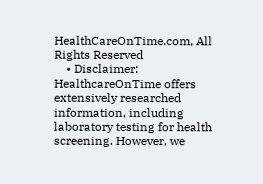HealthCareOnTime.com, All Rights Reserved
    • Disclaimer: HealthcareOnTime offers extensively researched information, including laboratory testing for health screening. However, we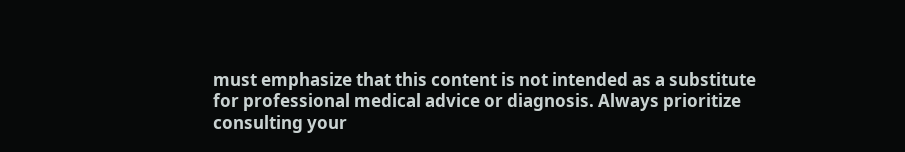must emphasize that this content is not intended as a substitute for professional medical advice or diagnosis. Always prioritize consulting your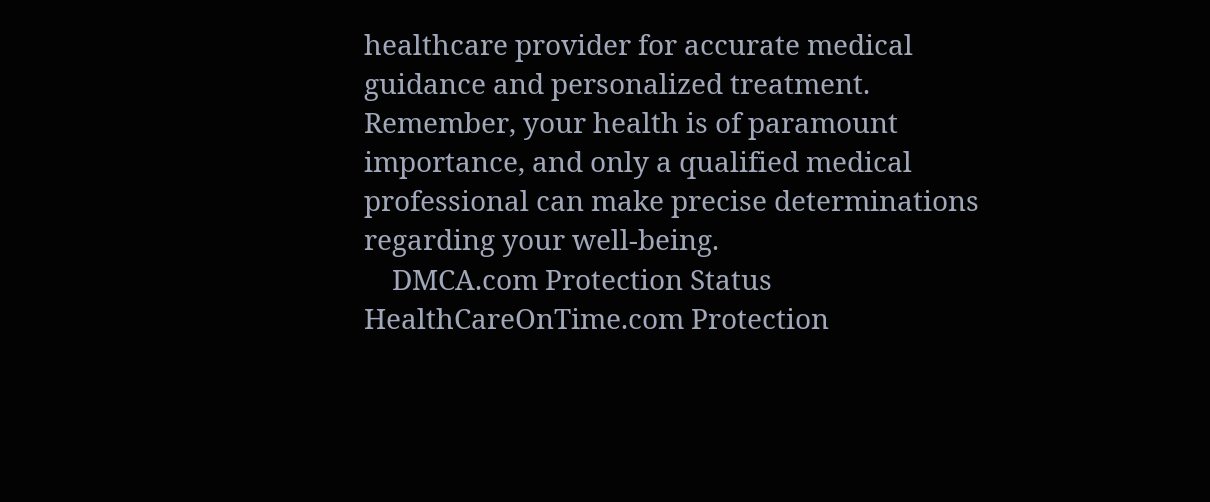healthcare provider for accurate medical guidance and personalized treatment. Remember, your health is of paramount importance, and only a qualified medical professional can make precise determinations regarding your well-being.
    DMCA.com Protection Status HealthCareOnTime.com Protection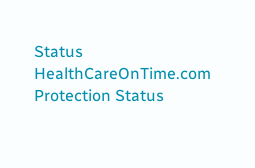Status HealthCareOnTime.com Protection Status